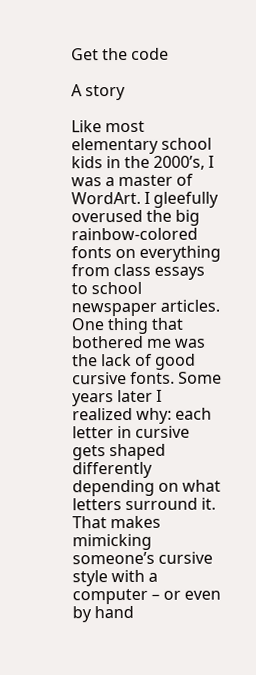Get the code

A story

Like most elementary school kids in the 2000’s, I was a master of WordArt. I gleefully overused the big rainbow-colored fonts on everything from class essays to school newspaper articles. One thing that bothered me was the lack of good cursive fonts. Some years later I realized why: each letter in cursive gets shaped differently depending on what letters surround it. That makes mimicking someone’s cursive style with a computer – or even by hand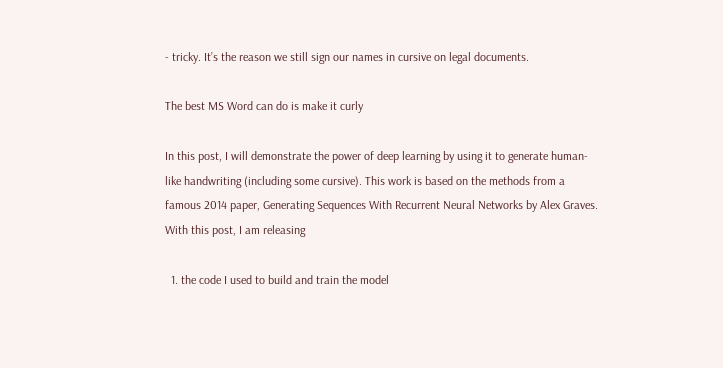- tricky. It’s the reason we still sign our names in cursive on legal documents.

The best MS Word can do is make it curly

In this post, I will demonstrate the power of deep learning by using it to generate human-like handwriting (including some cursive). This work is based on the methods from a famous 2014 paper, Generating Sequences With Recurrent Neural Networks by Alex Graves. With this post, I am releasing

  1. the code I used to build and train the model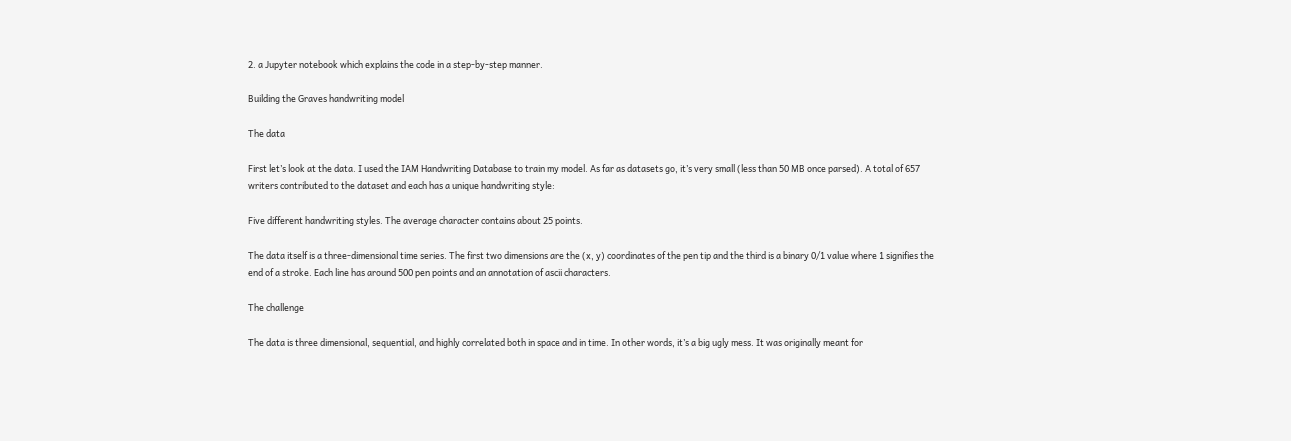2. a Jupyter notebook which explains the code in a step-by-step manner.

Building the Graves handwriting model

The data

First let’s look at the data. I used the IAM Handwriting Database to train my model. As far as datasets go, it’s very small (less than 50 MB once parsed). A total of 657 writers contributed to the dataset and each has a unique handwriting style:

Five different handwriting styles. The average character contains about 25 points.

The data itself is a three-dimensional time series. The first two dimensions are the (x, y) coordinates of the pen tip and the third is a binary 0/1 value where 1 signifies the end of a stroke. Each line has around 500 pen points and an annotation of ascii characters.

The challenge

The data is three dimensional, sequential, and highly correlated both in space and in time. In other words, it’s a big ugly mess. It was originally meant for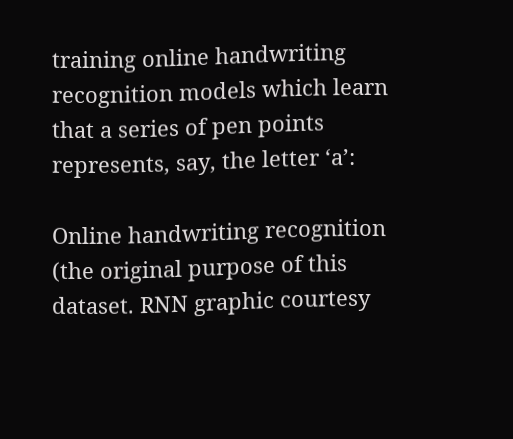training online handwriting recognition models which learn that a series of pen points represents, say, the letter ‘a’:

Online handwriting recognition (the original purpose of this dataset. RNN graphic courtesy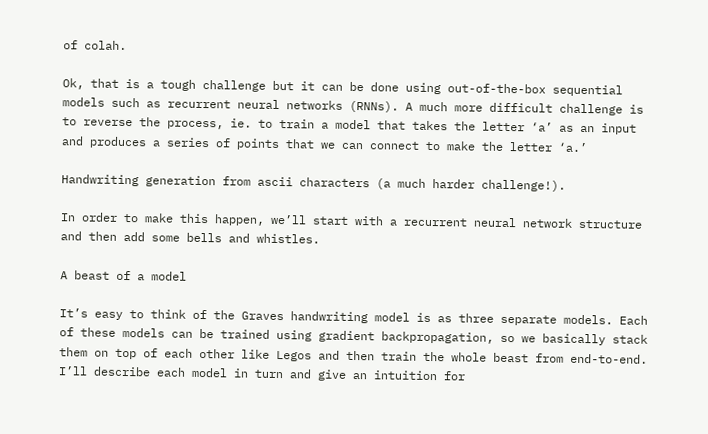of colah.

Ok, that is a tough challenge but it can be done using out-of-the-box sequential models such as recurrent neural networks (RNNs). A much more difficult challenge is to reverse the process, ie. to train a model that takes the letter ‘a’ as an input and produces a series of points that we can connect to make the letter ‘a.’

Handwriting generation from ascii characters (a much harder challenge!).

In order to make this happen, we’ll start with a recurrent neural network structure and then add some bells and whistles.

A beast of a model

It’s easy to think of the Graves handwriting model is as three separate models. Each of these models can be trained using gradient backpropagation, so we basically stack them on top of each other like Legos and then train the whole beast from end-to-end. I’ll describe each model in turn and give an intuition for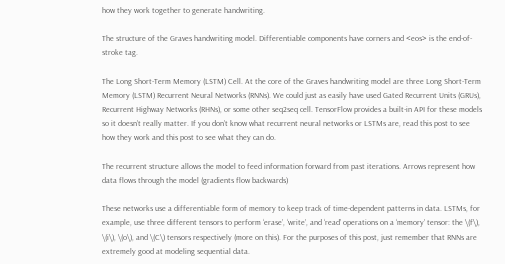how they work together to generate handwriting.

The structure of the Graves handwriting model. Differentiable components have corners and <eos> is the end-of-stroke tag.

The Long Short-Term Memory (LSTM) Cell. At the core of the Graves handwriting model are three Long Short-Term Memory (LSTM) Recurrent Neural Networks (RNNs). We could just as easily have used Gated Recurrent Units (GRUs), Recurrent Highway Networks (RHNs), or some other seq2seq cell. TensorFlow provides a built-in API for these models so it doesn’t really matter. If you don’t know what recurrent neural networks or LSTMs are, read this post to see how they work and this post to see what they can do.

The recurrent structure allows the model to feed information forward from past iterations. Arrows represent how data flows through the model (gradients flow backwards)

These networks use a differentiable form of memory to keep track of time-dependent patterns in data. LSTMs, for example, use three different tensors to perform ‘erase’, ‘write’, and ‘read’ operations on a ‘memory’ tensor: the \(f\), \(i\), \(o\), and \(C\) tensors respectively (more on this). For the purposes of this post, just remember that RNNs are extremely good at modeling sequential data.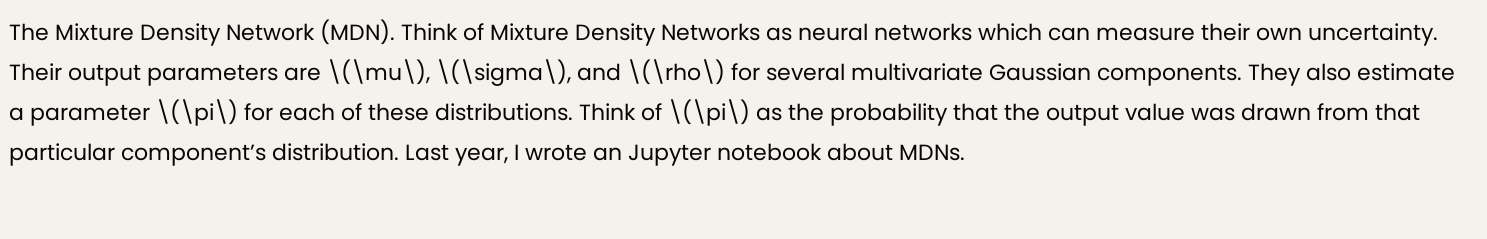The Mixture Density Network (MDN). Think of Mixture Density Networks as neural networks which can measure their own uncertainty. Their output parameters are \(\mu\), \(\sigma\), and \(\rho\) for several multivariate Gaussian components. They also estimate a parameter \(\pi\) for each of these distributions. Think of \(\pi\) as the probability that the output value was drawn from that particular component’s distribution. Last year, I wrote an Jupyter notebook about MDNs.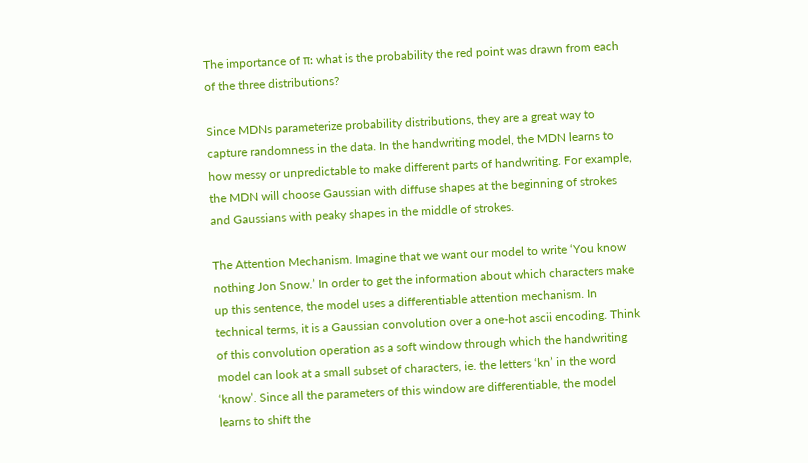The importance of π: what is the probability the red point was drawn from each of the three distributions?

Since MDNs parameterize probability distributions, they are a great way to capture randomness in the data. In the handwriting model, the MDN learns to how messy or unpredictable to make different parts of handwriting. For example, the MDN will choose Gaussian with diffuse shapes at the beginning of strokes and Gaussians with peaky shapes in the middle of strokes.

The Attention Mechanism. Imagine that we want our model to write ‘You know nothing Jon Snow.’ In order to get the information about which characters make up this sentence, the model uses a differentiable attention mechanism. In technical terms, it is a Gaussian convolution over a one-hot ascii encoding. Think of this convolution operation as a soft window through which the handwriting model can look at a small subset of characters, ie. the letters ‘kn’ in the word ‘know’. Since all the parameters of this window are differentiable, the model learns to shift the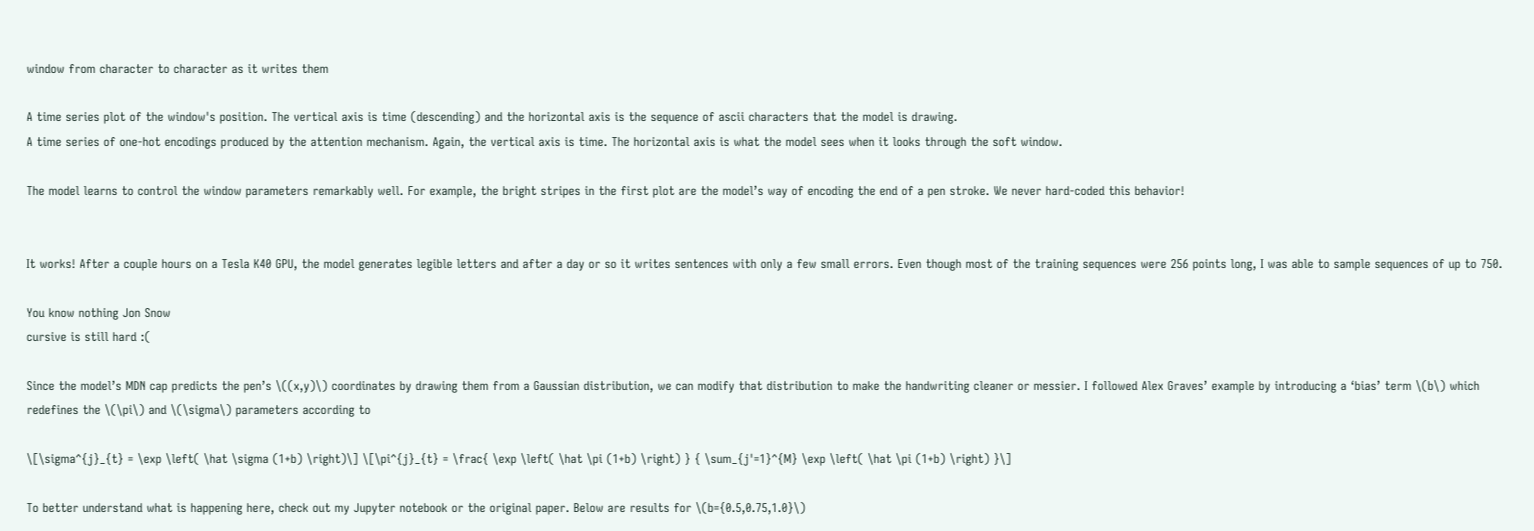window from character to character as it writes them

A time series plot of the window's position. The vertical axis is time (descending) and the horizontal axis is the sequence of ascii characters that the model is drawing.
A time series of one-hot encodings produced by the attention mechanism. Again, the vertical axis is time. The horizontal axis is what the model sees when it looks through the soft window.

The model learns to control the window parameters remarkably well. For example, the bright stripes in the first plot are the model’s way of encoding the end of a pen stroke. We never hard-coded this behavior!


It works! After a couple hours on a Tesla K40 GPU, the model generates legible letters and after a day or so it writes sentences with only a few small errors. Even though most of the training sequences were 256 points long, I was able to sample sequences of up to 750.

You know nothing Jon Snow
cursive is still hard :(

Since the model’s MDN cap predicts the pen’s \((x,y)\) coordinates by drawing them from a Gaussian distribution, we can modify that distribution to make the handwriting cleaner or messier. I followed Alex Graves’ example by introducing a ‘bias’ term \(b\) which redefines the \(\pi\) and \(\sigma\) parameters according to

\[\sigma^{j}_{t} = \exp \left( \hat \sigma (1+b) \right)\] \[\pi^{j}_{t} = \frac{ \exp \left( \hat \pi (1+b) \right) } { \sum_{j'=1}^{M} \exp \left( \hat \pi (1+b) \right) }\]

To better understand what is happening here, check out my Jupyter notebook or the original paper. Below are results for \(b={0.5,0.75,1.0}\)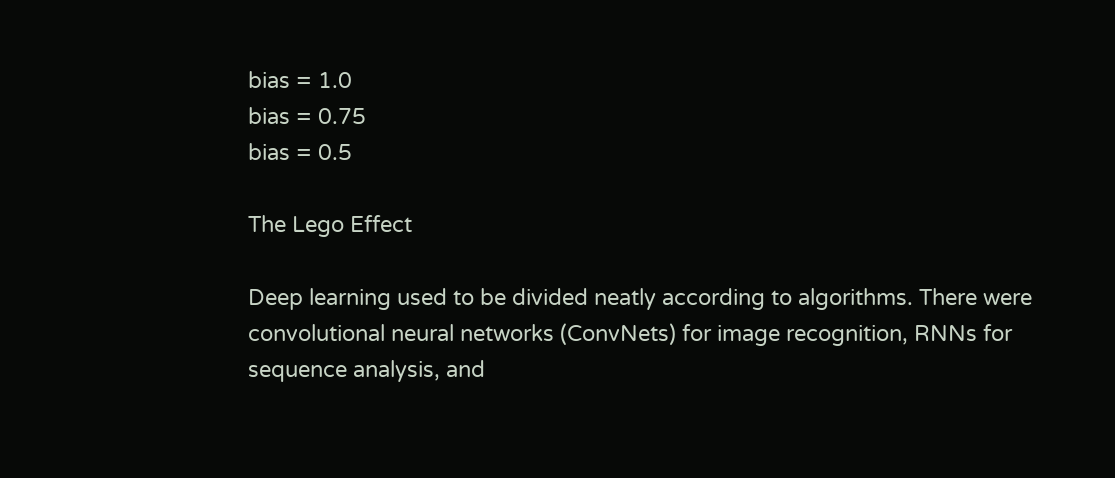bias = 1.0
bias = 0.75
bias = 0.5

The Lego Effect

Deep learning used to be divided neatly according to algorithms. There were convolutional neural networks (ConvNets) for image recognition, RNNs for sequence analysis, and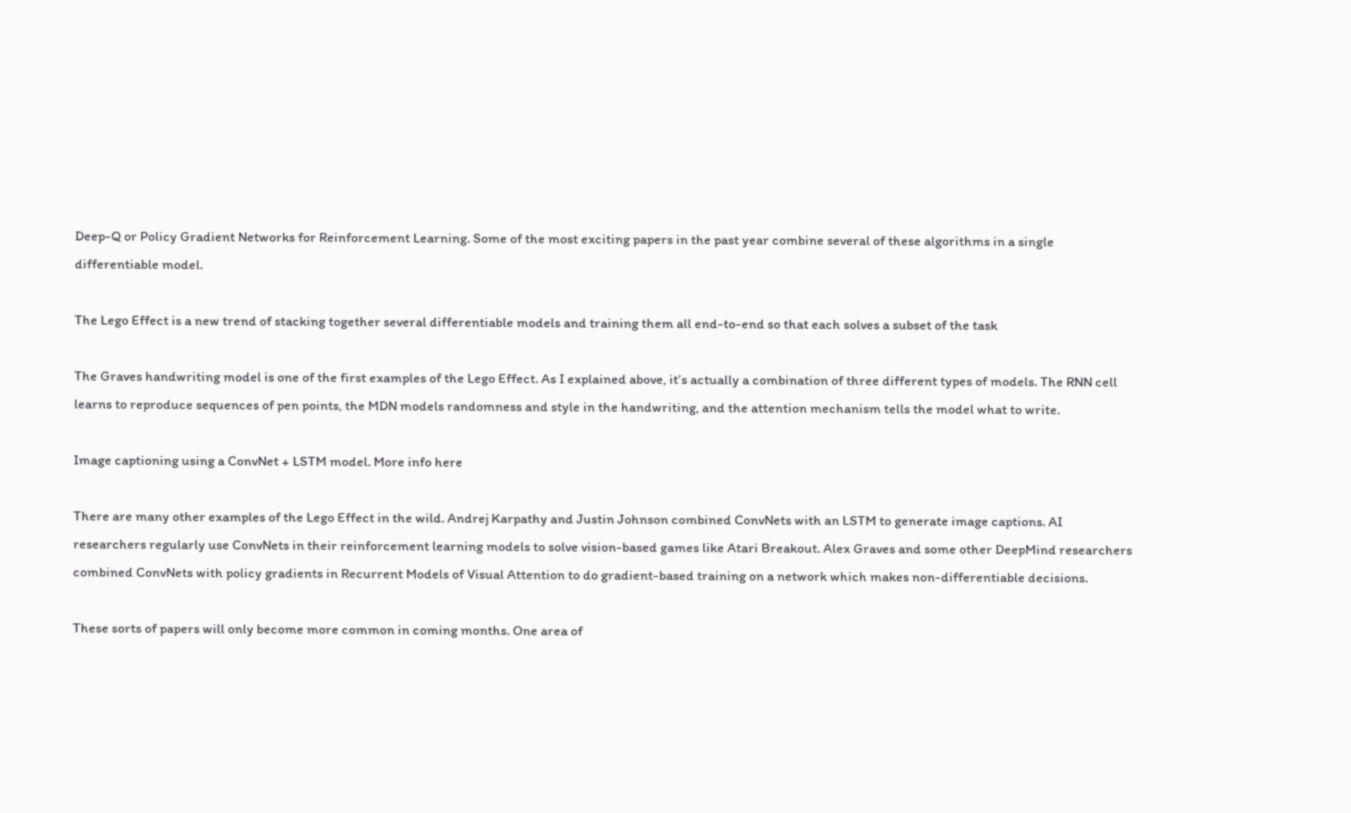Deep-Q or Policy Gradient Networks for Reinforcement Learning. Some of the most exciting papers in the past year combine several of these algorithms in a single differentiable model.

The Lego Effect is a new trend of stacking together several differentiable models and training them all end-to-end so that each solves a subset of the task

The Graves handwriting model is one of the first examples of the Lego Effect. As I explained above, it’s actually a combination of three different types of models. The RNN cell learns to reproduce sequences of pen points, the MDN models randomness and style in the handwriting, and the attention mechanism tells the model what to write.

Image captioning using a ConvNet + LSTM model. More info here

There are many other examples of the Lego Effect in the wild. Andrej Karpathy and Justin Johnson combined ConvNets with an LSTM to generate image captions. AI researchers regularly use ConvNets in their reinforcement learning models to solve vision-based games like Atari Breakout. Alex Graves and some other DeepMind researchers combined ConvNets with policy gradients in Recurrent Models of Visual Attention to do gradient-based training on a network which makes non-differentiable decisions.

These sorts of papers will only become more common in coming months. One area of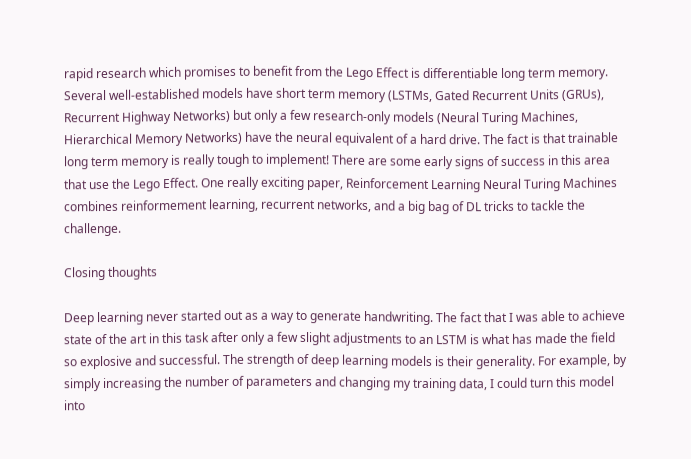rapid research which promises to benefit from the Lego Effect is differentiable long term memory. Several well-established models have short term memory (LSTMs, Gated Recurrent Units (GRUs), Recurrent Highway Networks) but only a few research-only models (Neural Turing Machines, Hierarchical Memory Networks) have the neural equivalent of a hard drive. The fact is that trainable long term memory is really tough to implement! There are some early signs of success in this area that use the Lego Effect. One really exciting paper, Reinforcement Learning Neural Turing Machines combines reinformement learning, recurrent networks, and a big bag of DL tricks to tackle the challenge.

Closing thoughts

Deep learning never started out as a way to generate handwriting. The fact that I was able to achieve state of the art in this task after only a few slight adjustments to an LSTM is what has made the field so explosive and successful. The strength of deep learning models is their generality. For example, by simply increasing the number of parameters and changing my training data, I could turn this model into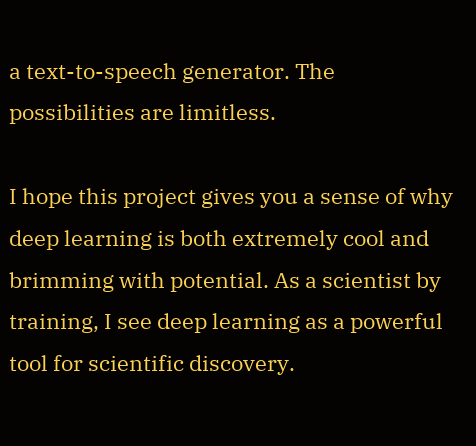a text-to-speech generator. The possibilities are limitless.

I hope this project gives you a sense of why deep learning is both extremely cool and brimming with potential. As a scientist by training, I see deep learning as a powerful tool for scientific discovery.